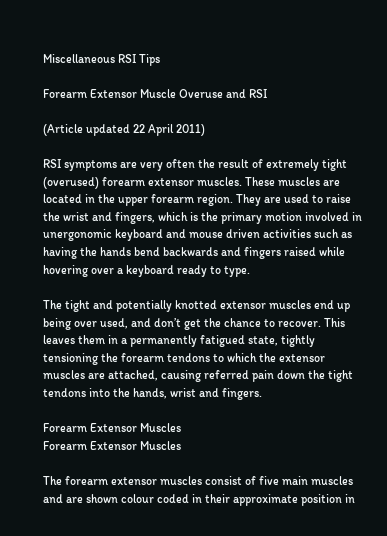Miscellaneous RSI Tips

Forearm Extensor Muscle Overuse and RSI

(Article updated 22 April 2011)

RSI symptoms are very often the result of extremely tight (overused) forearm extensor muscles. These muscles are located in the upper forearm region. They are used to raise the wrist and fingers, which is the primary motion involved in unergonomic keyboard and mouse driven activities such as having the hands bend backwards and fingers raised while hovering over a keyboard ready to type.

The tight and potentially knotted extensor muscles end up being over used, and don’t get the chance to recover. This leaves them in a permanently fatigued state, tightly tensioning the forearm tendons to which the extensor muscles are attached, causing referred pain down the tight tendons into the hands, wrist and fingers.

Forearm Extensor Muscles
Forearm Extensor Muscles

The forearm extensor muscles consist of five main muscles and are shown colour coded in their approximate position in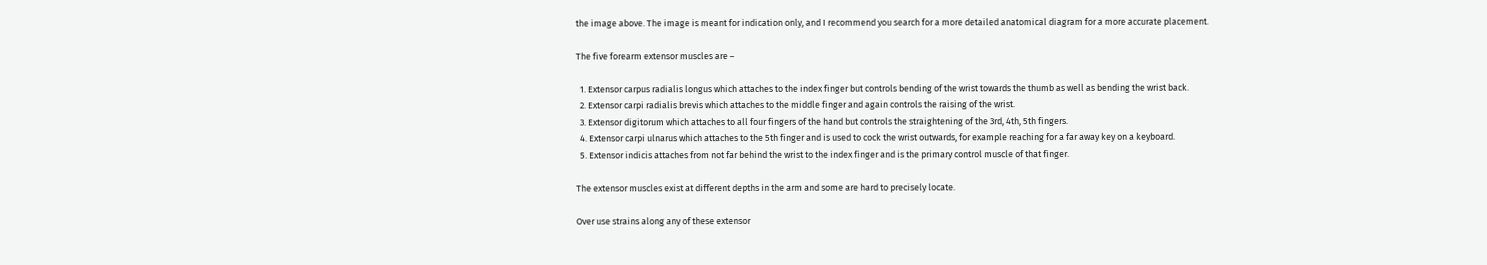the image above. The image is meant for indication only, and I recommend you search for a more detailed anatomical diagram for a more accurate placement.

The five forearm extensor muscles are –

  1. Extensor carpus radialis longus which attaches to the index finger but controls bending of the wrist towards the thumb as well as bending the wrist back.
  2. Extensor carpi radialis brevis which attaches to the middle finger and again controls the raising of the wrist.
  3. Extensor digitorum which attaches to all four fingers of the hand but controls the straightening of the 3rd, 4th, 5th fingers.
  4. Extensor carpi ulnarus which attaches to the 5th finger and is used to cock the wrist outwards, for example reaching for a far away key on a keyboard.
  5. Extensor indicis attaches from not far behind the wrist to the index finger and is the primary control muscle of that finger.

The extensor muscles exist at different depths in the arm and some are hard to precisely locate.

Over use strains along any of these extensor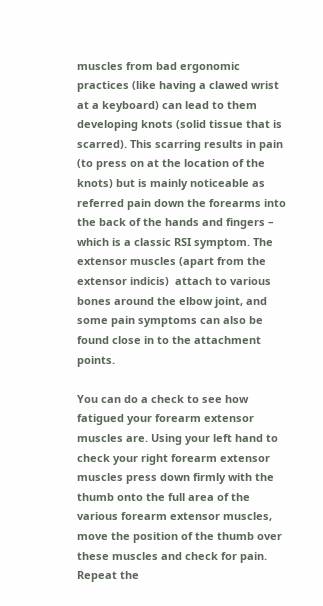muscles from bad ergonomic practices (like having a clawed wrist at a keyboard) can lead to them developing knots (solid tissue that is scarred). This scarring results in pain (to press on at the location of the knots) but is mainly noticeable as referred pain down the forearms into the back of the hands and fingers – which is a classic RSI symptom. The extensor muscles (apart from the extensor indicis)  attach to various bones around the elbow joint, and some pain symptoms can also be found close in to the attachment points.

You can do a check to see how fatigued your forearm extensor muscles are. Using your left hand to check your right forearm extensor muscles press down firmly with the thumb onto the full area of the various forearm extensor muscles, move the position of the thumb over these muscles and check for pain. Repeat the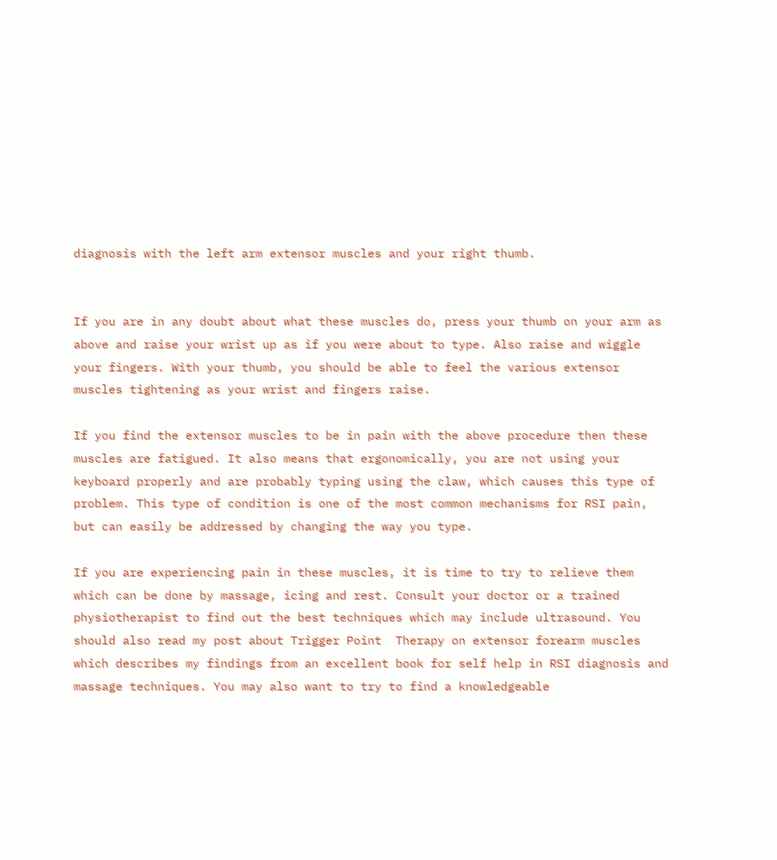diagnosis with the left arm extensor muscles and your right thumb.


If you are in any doubt about what these muscles do, press your thumb on your arm as above and raise your wrist up as if you were about to type. Also raise and wiggle your fingers. With your thumb, you should be able to feel the various extensor muscles tightening as your wrist and fingers raise.

If you find the extensor muscles to be in pain with the above procedure then these muscles are fatigued. It also means that ergonomically, you are not using your keyboard properly and are probably typing using the claw, which causes this type of problem. This type of condition is one of the most common mechanisms for RSI pain, but can easily be addressed by changing the way you type.

If you are experiencing pain in these muscles, it is time to try to relieve them which can be done by massage, icing and rest. Consult your doctor or a trained physiotherapist to find out the best techniques which may include ultrasound. You should also read my post about Trigger Point  Therapy on extensor forearm muscles which describes my findings from an excellent book for self help in RSI diagnosis and massage techniques. You may also want to try to find a knowledgeable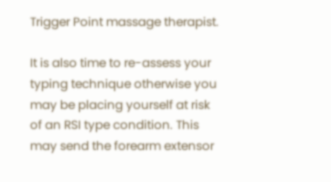Trigger Point massage therapist.

It is also time to re-assess your typing technique otherwise you may be placing yourself at risk of an RSI type condition. This may send the forearm extensor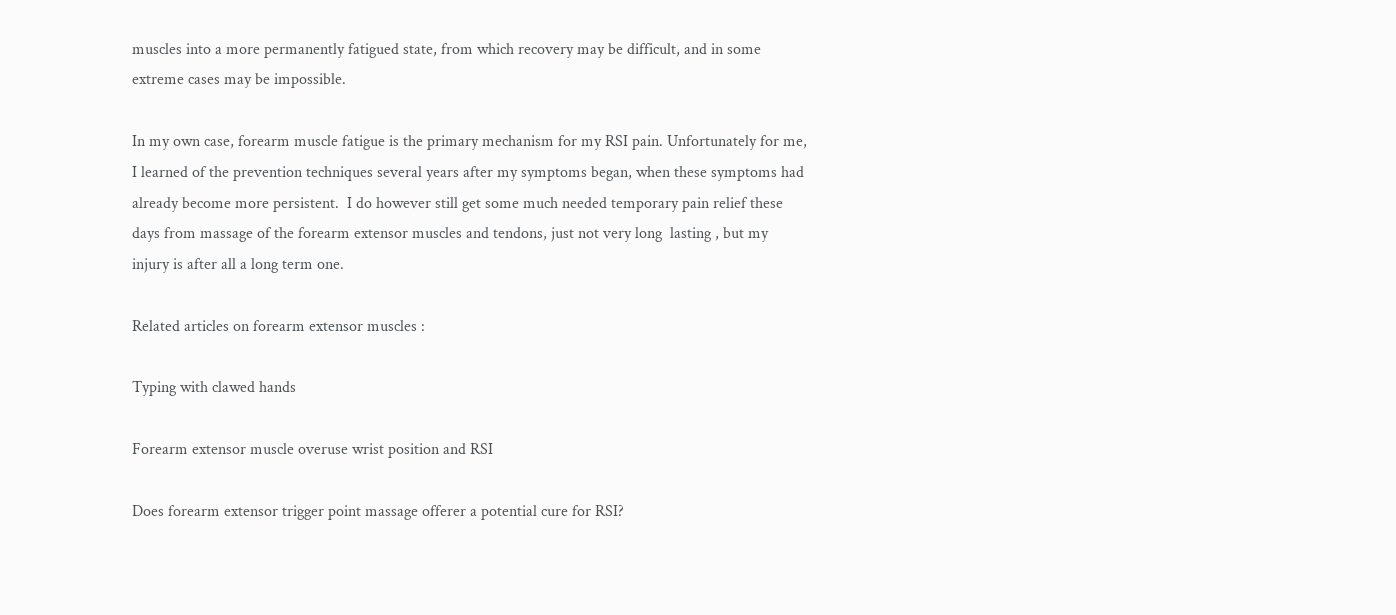muscles into a more permanently fatigued state, from which recovery may be difficult, and in some extreme cases may be impossible.

In my own case, forearm muscle fatigue is the primary mechanism for my RSI pain. Unfortunately for me, I learned of the prevention techniques several years after my symptoms began, when these symptoms had already become more persistent.  I do however still get some much needed temporary pain relief these days from massage of the forearm extensor muscles and tendons, just not very long  lasting , but my injury is after all a long term one.

Related articles on forearm extensor muscles :

Typing with clawed hands

Forearm extensor muscle overuse wrist position and RSI

Does forearm extensor trigger point massage offerer a potential cure for RSI?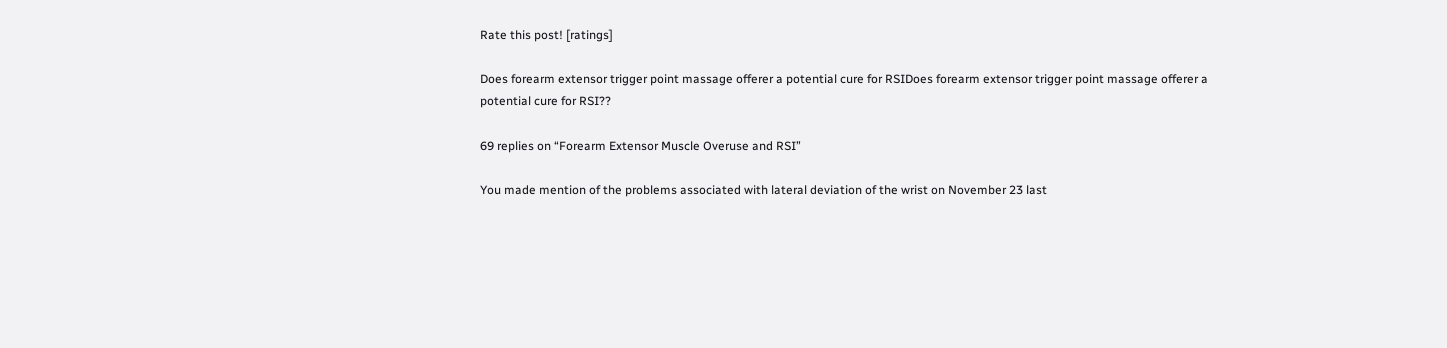Rate this post! [ratings]

Does forearm extensor trigger point massage offerer a potential cure for RSIDoes forearm extensor trigger point massage offerer a potential cure for RSI??

69 replies on “Forearm Extensor Muscle Overuse and RSI”

You made mention of the problems associated with lateral deviation of the wrist on November 23 last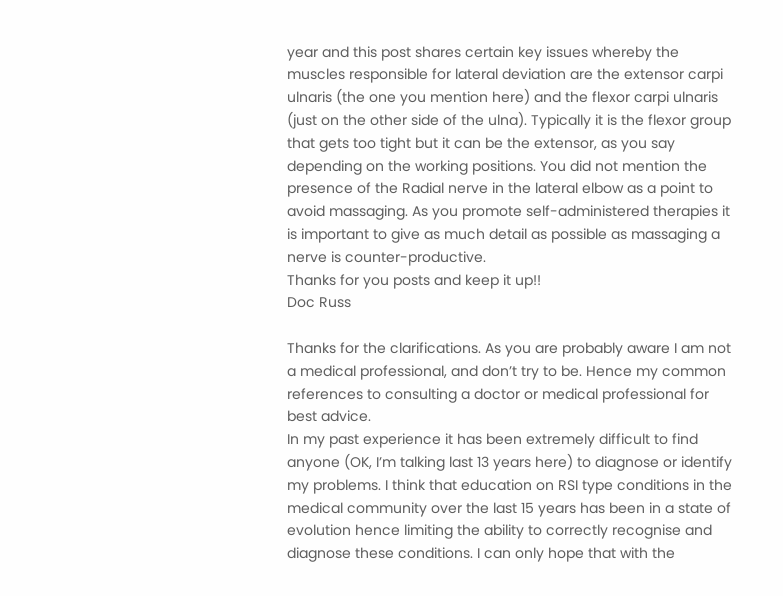year and this post shares certain key issues whereby the muscles responsible for lateral deviation are the extensor carpi ulnaris (the one you mention here) and the flexor carpi ulnaris (just on the other side of the ulna). Typically it is the flexor group that gets too tight but it can be the extensor, as you say depending on the working positions. You did not mention the presence of the Radial nerve in the lateral elbow as a point to avoid massaging. As you promote self-administered therapies it is important to give as much detail as possible as massaging a nerve is counter-productive.
Thanks for you posts and keep it up!!
Doc Russ

Thanks for the clarifications. As you are probably aware I am not a medical professional, and don’t try to be. Hence my common references to consulting a doctor or medical professional for best advice.
In my past experience it has been extremely difficult to find anyone (OK, I’m talking last 13 years here) to diagnose or identify my problems. I think that education on RSI type conditions in the medical community over the last 15 years has been in a state of evolution hence limiting the ability to correctly recognise and diagnose these conditions. I can only hope that with the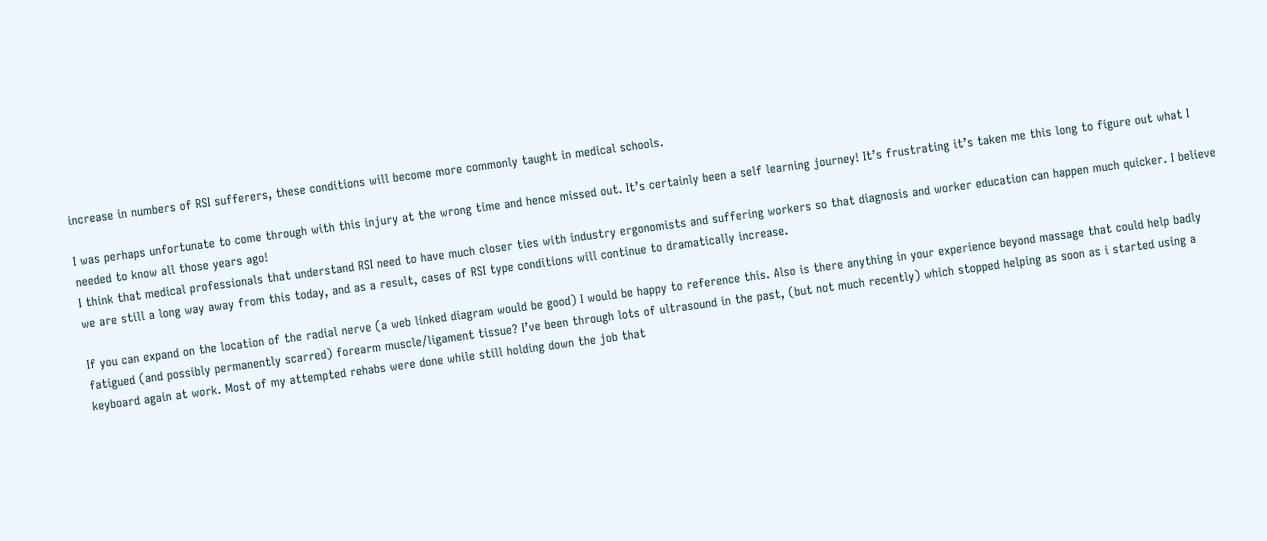increase in numbers of RSI sufferers, these conditions will become more commonly taught in medical schools.

I was perhaps unfortunate to come through with this injury at the wrong time and hence missed out. It’s certainly been a self learning journey! It’s frustrating it’s taken me this long to figure out what I needed to know all those years ago!
I think that medical professionals that understand RSI need to have much closer ties with industry ergonomists and suffering workers so that diagnosis and worker education can happen much quicker. I believe we are still a long way away from this today, and as a result, cases of RSI type conditions will continue to dramatically increase.

If you can expand on the location of the radial nerve (a web linked diagram would be good) I would be happy to reference this. Also is there anything in your experience beyond massage that could help badly fatigued (and possibly permanently scarred) forearm muscle/ligament tissue? I’ve been through lots of ultrasound in the past, (but not much recently) which stopped helping as soon as i started using a keyboard again at work. Most of my attempted rehabs were done while still holding down the job that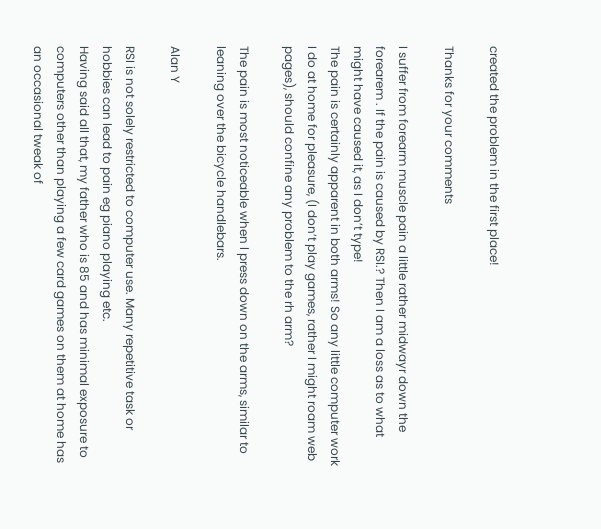created the problem in the first place!

Thanks for your comments

I suffer from forearm muscle pain a little rather midwayr down the forearem . If the pain is caused by RSI.? Then I am a loss as to what might have caused it, as I don’t type!
The pain is certainly apparent in both arms! So any little computer work I do at home for pleasure, (I don’t play games, rather I might roam web pages), should confine any problem to the rh arm?

The pain is most noticeable when l press down on the arms, similar to leaning over the bicycle handlebars.

Alan Y

RSI is not solely restricted to computer use. Many repetitive task or hobbies can lead to pain eg piano playing etc.
Having said all that, my father who is 85 and has minimal exposure to computers other than playing a few card games on them at home has an occasional tweak of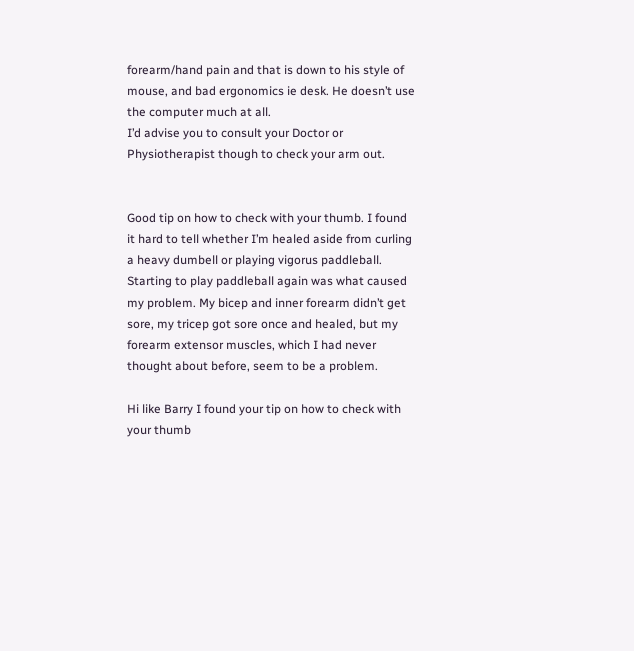forearm/hand pain and that is down to his style of mouse, and bad ergonomics ie desk. He doesn’t use the computer much at all.
I’d advise you to consult your Doctor or Physiotherapist though to check your arm out.


Good tip on how to check with your thumb. I found it hard to tell whether I’m healed aside from curling a heavy dumbell or playing vigorus paddleball. Starting to play paddleball again was what caused my problem. My bicep and inner forearm didn’t get sore, my tricep got sore once and healed, but my forearm extensor muscles, which I had never thought about before, seem to be a problem.

Hi like Barry I found your tip on how to check with your thumb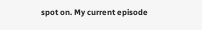spot on. My current episode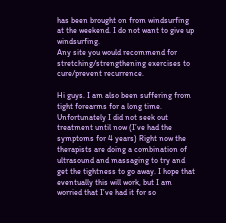has been brought on from windsurfing at the weekend. I do not want to give up windsurfing.
Any site you would recommend for stretching/strengthening exercises to cure/prevent recurrence.

Hi guys. I am also been suffering from tight forearms for a long time. Unfortunately I did not seek out treatment until now (I’ve had the symptoms for 4 years) Right now the therapists are doing a combination of ultrasound and massaging to try and get the tightness to go away. I hope that eventually this will work, but I am worried that I’ve had it for so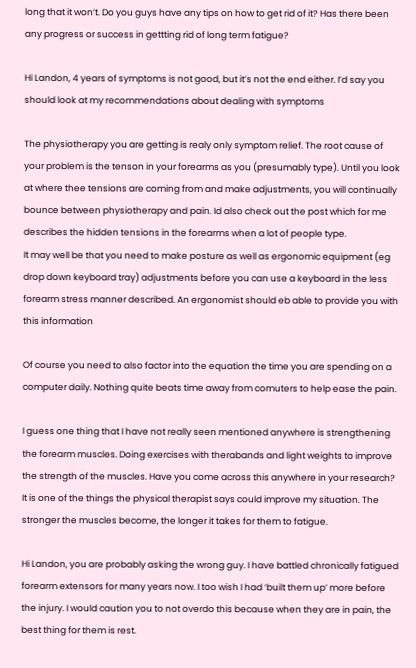long that it won’t. Do you guys have any tips on how to get rid of it? Has there been any progress or success in gettting rid of long term fatigue?

Hi Landon, 4 years of symptoms is not good, but it’s not the end either. I’d say you should look at my recommendations about dealing with symptoms

The physiotherapy you are getting is realy only symptom relief. The root cause of your problem is the tenson in your forearms as you (presumably type). Until you look at where thee tensions are coming from and make adjustments, you will continually bounce between physiotherapy and pain. Id also check out the post which for me describes the hidden tensions in the forearms when a lot of people type.
It may well be that you need to make posture as well as ergonomic equipment (eg drop down keyboard tray) adjustments before you can use a keyboard in the less forearm stress manner described. An ergonomist should eb able to provide you with this information

Of course you need to also factor into the equation the time you are spending on a computer daily. Nothing quite beats time away from comuters to help ease the pain.

I guess one thing that I have not really seen mentioned anywhere is strengthening the forearm muscles. Doing exercises with therabands and light weights to improve the strength of the muscles. Have you come across this anywhere in your research? It is one of the things the physical therapist says could improve my situation. The stronger the muscles become, the longer it takes for them to fatigue.

Hi Landon, you are probably asking the wrong guy. I have battled chronically fatigued forearm extensors for many years now. I too wish I had ‘built them up’ more before the injury. I would caution you to not overdo this because when they are in pain, the best thing for them is rest.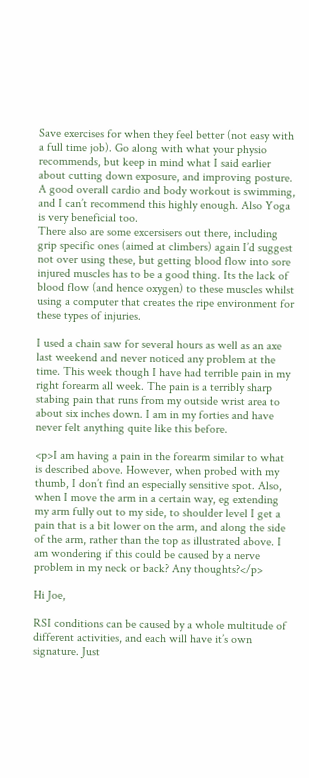Save exercises for when they feel better (not easy with a full time job). Go along with what your physio recommends, but keep in mind what I said earlier about cutting down exposure, and improving posture.
A good overall cardio and body workout is swimming, and I can’t recommend this highly enough. Also Yoga is very beneficial too.
There also are some excersisers out there, including grip specific ones (aimed at climbers) again I’d suggest not over using these, but getting blood flow into sore injured muscles has to be a good thing. Its the lack of blood flow (and hence oxygen) to these muscles whilst using a computer that creates the ripe environment for these types of injuries.

I used a chain saw for several hours as well as an axe last weekend and never noticed any problem at the time. This week though I have had terrible pain in my right forearm all week. The pain is a terribly sharp stabing pain that runs from my outside wrist area to about six inches down. I am in my forties and have never felt anything quite like this before.

<p>I am having a pain in the forearm similar to what is described above. However, when probed with my thumb, I don’t find an especially sensitive spot. Also, when I move the arm in a certain way, eg extending my arm fully out to my side, to shoulder level I get a pain that is a bit lower on the arm, and along the side of the arm, rather than the top as illustrated above. I am wondering if this could be caused by a nerve problem in my neck or back? Any thoughts?</p>

Hi Joe,

RSI conditions can be caused by a whole multitude of different activities, and each will have it’s own signature. Just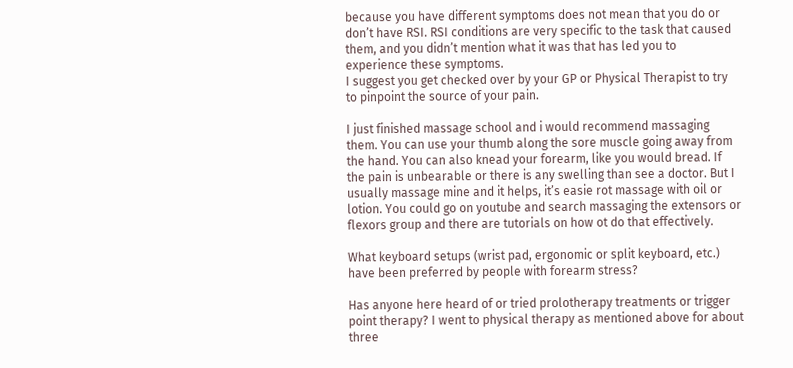because you have different symptoms does not mean that you do or don’t have RSI. RSI conditions are very specific to the task that caused them, and you didn’t mention what it was that has led you to experience these symptoms.
I suggest you get checked over by your GP or Physical Therapist to try to pinpoint the source of your pain.

I just finished massage school and i would recommend massaging them. You can use your thumb along the sore muscle going away from the hand. You can also knead your forearm, like you would bread. If the pain is unbearable or there is any swelling than see a doctor. But I usually massage mine and it helps, it’s easie rot massage with oil or lotion. You could go on youtube and search massaging the extensors or flexors group and there are tutorials on how ot do that effectively.

What keyboard setups (wrist pad, ergonomic or split keyboard, etc.) have been preferred by people with forearm stress?

Has anyone here heard of or tried prolotherapy treatments or trigger point therapy? I went to physical therapy as mentioned above for about three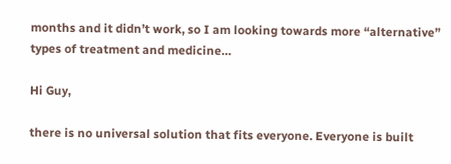months and it didn’t work, so I am looking towards more “alternative” types of treatment and medicine…

Hi Guy,

there is no universal solution that fits everyone. Everyone is built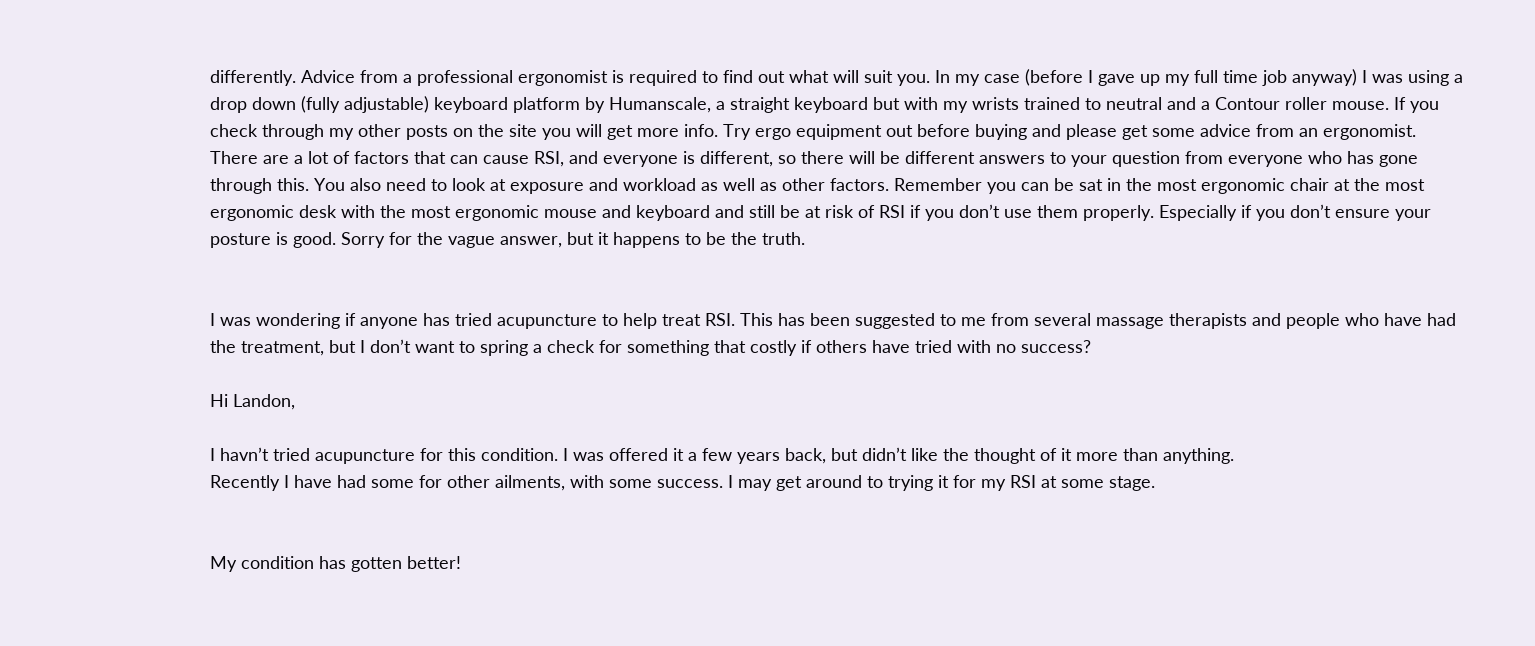differently. Advice from a professional ergonomist is required to find out what will suit you. In my case (before I gave up my full time job anyway) I was using a drop down (fully adjustable) keyboard platform by Humanscale, a straight keyboard but with my wrists trained to neutral and a Contour roller mouse. If you check through my other posts on the site you will get more info. Try ergo equipment out before buying and please get some advice from an ergonomist. There are a lot of factors that can cause RSI, and everyone is different, so there will be different answers to your question from everyone who has gone through this. You also need to look at exposure and workload as well as other factors. Remember you can be sat in the most ergonomic chair at the most ergonomic desk with the most ergonomic mouse and keyboard and still be at risk of RSI if you don’t use them properly. Especially if you don’t ensure your posture is good. Sorry for the vague answer, but it happens to be the truth.


I was wondering if anyone has tried acupuncture to help treat RSI. This has been suggested to me from several massage therapists and people who have had the treatment, but I don’t want to spring a check for something that costly if others have tried with no success?

Hi Landon,

I havn’t tried acupuncture for this condition. I was offered it a few years back, but didn’t like the thought of it more than anything.
Recently I have had some for other ailments, with some success. I may get around to trying it for my RSI at some stage.


My condition has gotten better!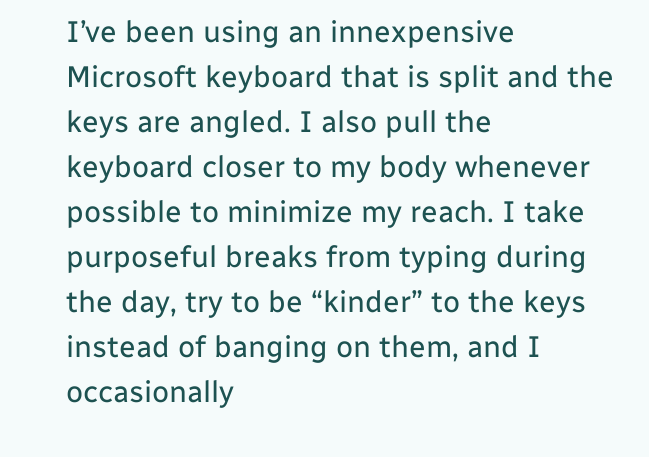I’ve been using an innexpensive Microsoft keyboard that is split and the keys are angled. I also pull the keyboard closer to my body whenever possible to minimize my reach. I take purposeful breaks from typing during the day, try to be “kinder” to the keys instead of banging on them, and I occasionally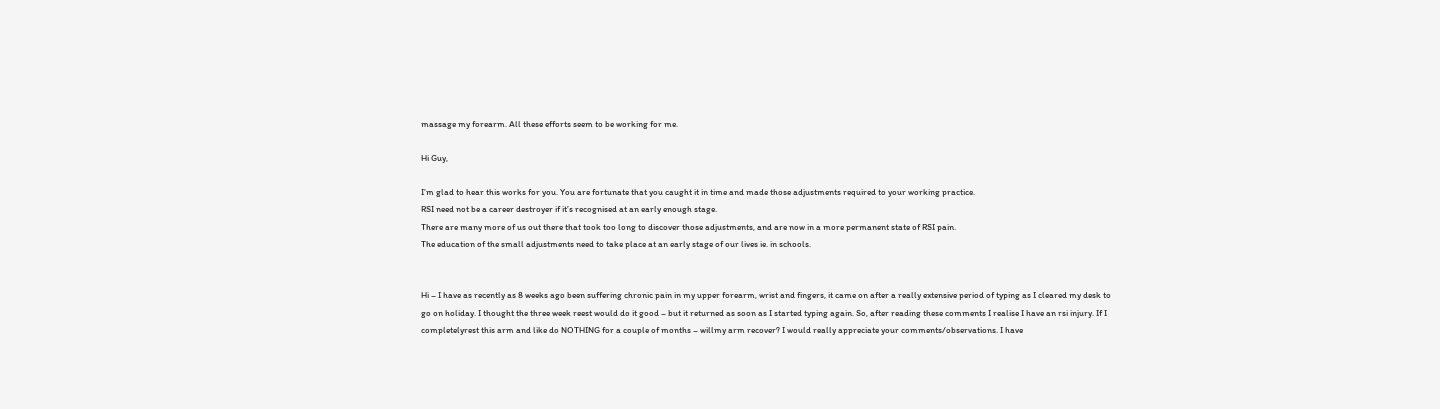massage my forearm. All these efforts seem to be working for me.

Hi Guy,

I’m glad to hear this works for you. You are fortunate that you caught it in time and made those adjustments required to your working practice.
RSI need not be a career destroyer if it’s recognised at an early enough stage.
There are many more of us out there that took too long to discover those adjustments, and are now in a more permanent state of RSI pain.
The education of the small adjustments need to take place at an early stage of our lives ie. in schools.


Hi – I have as recently as 8 weeks ago been suffering chronic pain in my upper forearm, wrist and fingers, it came on after a really extensive period of typing as I cleared my desk to go on holiday. I thought the three week reest would do it good – but it returned as soon as I started typing again. So, after reading these comments I realise I have an rsi injury. If I completelyrest this arm and like do NOTHING for a couple of months – willmy arm recover? I would really appreciate your comments/observations. I have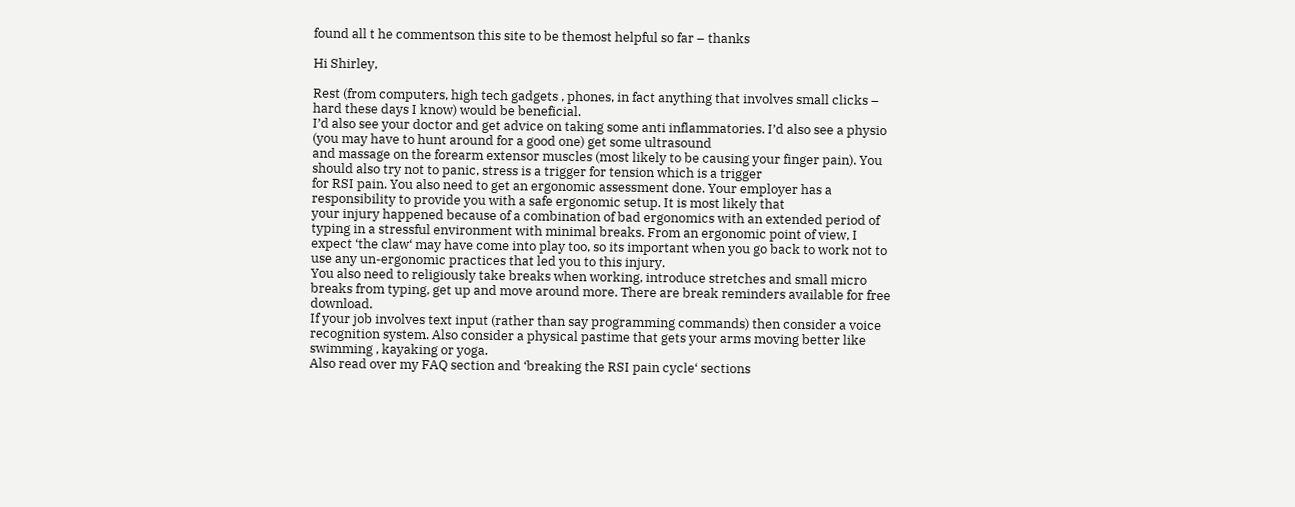found all t he commentson this site to be themost helpful so far – thanks

Hi Shirley,

Rest (from computers, high tech gadgets , phones, in fact anything that involves small clicks – hard these days I know) would be beneficial.
I’d also see your doctor and get advice on taking some anti inflammatories. I’d also see a physio (you may have to hunt around for a good one) get some ultrasound
and massage on the forearm extensor muscles (most likely to be causing your finger pain). You should also try not to panic, stress is a trigger for tension which is a trigger
for RSI pain. You also need to get an ergonomic assessment done. Your employer has a responsibility to provide you with a safe ergonomic setup. It is most likely that
your injury happened because of a combination of bad ergonomics with an extended period of typing in a stressful environment with minimal breaks. From an ergonomic point of view, I expect ‘the claw‘ may have come into play too, so its important when you go back to work not to use any un-ergonomic practices that led you to this injury.
You also need to religiously take breaks when working, introduce stretches and small micro breaks from typing, get up and move around more. There are break reminders available for free download.
If your job involves text input (rather than say programming commands) then consider a voice recognition system. Also consider a physical pastime that gets your arms moving better like swimming , kayaking or yoga.
Also read over my FAQ section and ‘breaking the RSI pain cycle‘ sections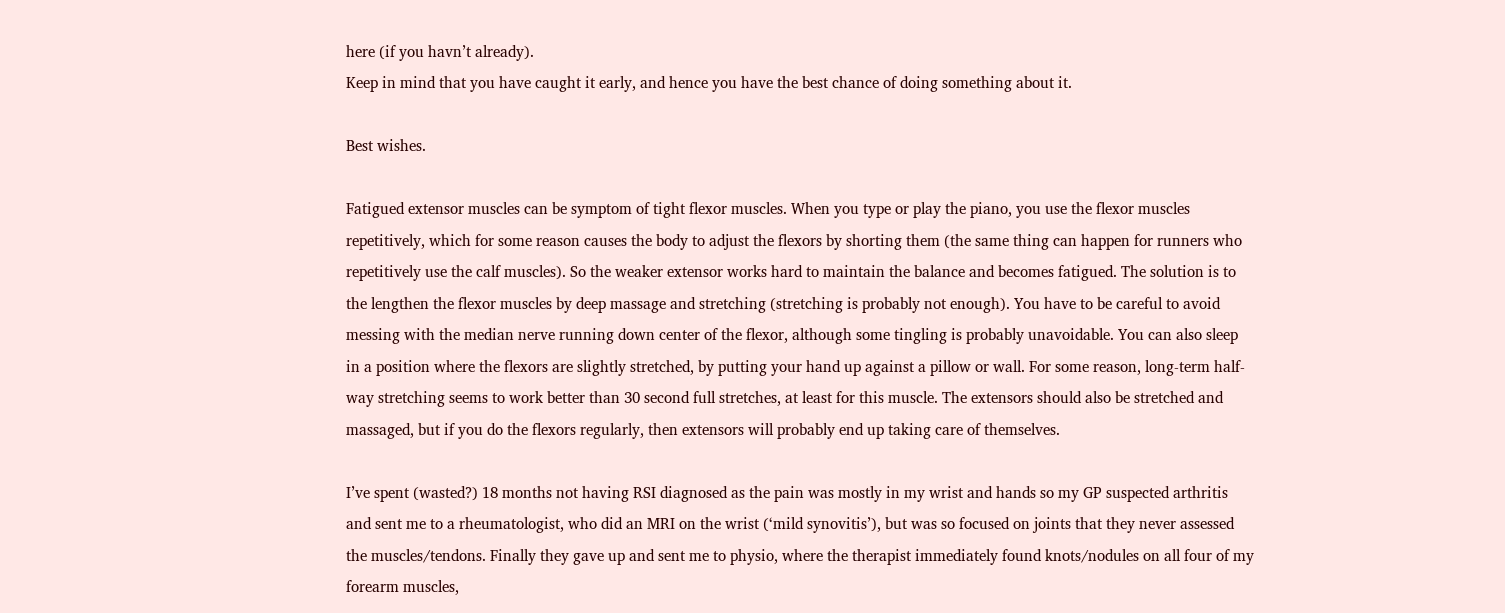here (if you havn’t already).
Keep in mind that you have caught it early, and hence you have the best chance of doing something about it.

Best wishes.

Fatigued extensor muscles can be symptom of tight flexor muscles. When you type or play the piano, you use the flexor muscles repetitively, which for some reason causes the body to adjust the flexors by shorting them (the same thing can happen for runners who repetitively use the calf muscles). So the weaker extensor works hard to maintain the balance and becomes fatigued. The solution is to the lengthen the flexor muscles by deep massage and stretching (stretching is probably not enough). You have to be careful to avoid messing with the median nerve running down center of the flexor, although some tingling is probably unavoidable. You can also sleep in a position where the flexors are slightly stretched, by putting your hand up against a pillow or wall. For some reason, long-term half-way stretching seems to work better than 30 second full stretches, at least for this muscle. The extensors should also be stretched and massaged, but if you do the flexors regularly, then extensors will probably end up taking care of themselves.

I’ve spent (wasted?) 18 months not having RSI diagnosed as the pain was mostly in my wrist and hands so my GP suspected arthritis and sent me to a rheumatologist, who did an MRI on the wrist (‘mild synovitis’), but was so focused on joints that they never assessed the muscles/tendons. Finally they gave up and sent me to physio, where the therapist immediately found knots/nodules on all four of my forearm muscles,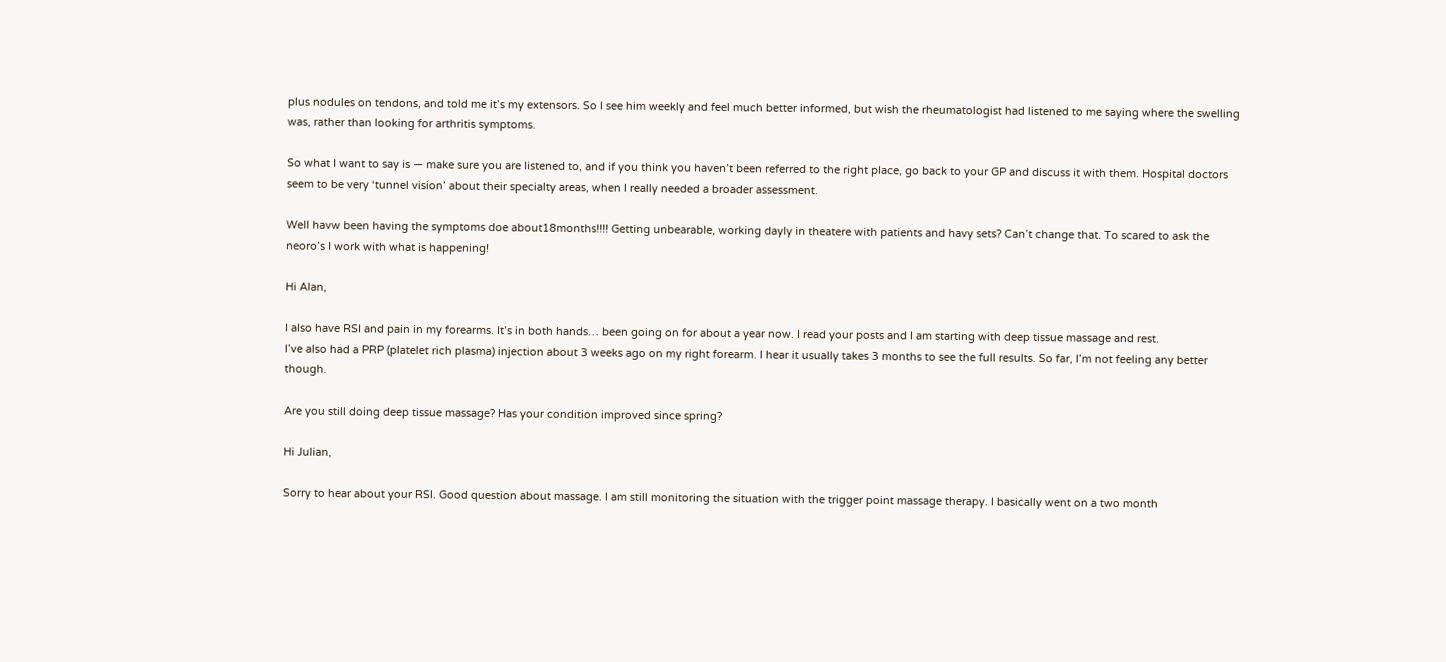plus nodules on tendons, and told me it’s my extensors. So I see him weekly and feel much better informed, but wish the rheumatologist had listened to me saying where the swelling was, rather than looking for arthritis symptoms.

So what I want to say is — make sure you are listened to, and if you think you haven’t been referred to the right place, go back to your GP and discuss it with them. Hospital doctors seem to be very ‘tunnel vision’ about their specialty areas, when I really needed a broader assessment.

Well havw been having the symptoms doe about18months!!!! Getting unbearable, working dayly in theatere with patients and havy sets? Can’t change that. To scared to ask the neoro’s I work with what is happening!

Hi Alan,

I also have RSI and pain in my forearms. It’s in both hands… been going on for about a year now. I read your posts and I am starting with deep tissue massage and rest.
I’ve also had a PRP (platelet rich plasma) injection about 3 weeks ago on my right forearm. I hear it usually takes 3 months to see the full results. So far, I’m not feeling any better though.

Are you still doing deep tissue massage? Has your condition improved since spring?

Hi Julian,

Sorry to hear about your RSI. Good question about massage. I am still monitoring the situation with the trigger point massage therapy. I basically went on a two month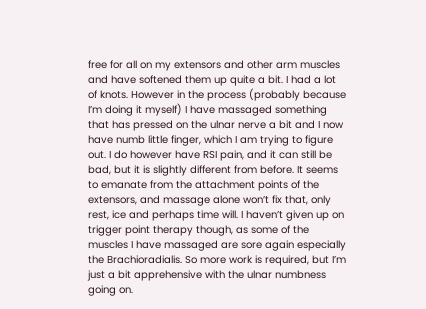free for all on my extensors and other arm muscles and have softened them up quite a bit. I had a lot of knots. However in the process (probably because I’m doing it myself) I have massaged something that has pressed on the ulnar nerve a bit and I now have numb little finger, which I am trying to figure out. I do however have RSI pain, and it can still be bad, but it is slightly different from before. It seems to emanate from the attachment points of the extensors, and massage alone won’t fix that, only rest, ice and perhaps time will. I haven’t given up on trigger point therapy though, as some of the muscles I have massaged are sore again especially the Brachioradialis. So more work is required, but I’m just a bit apprehensive with the ulnar numbness going on.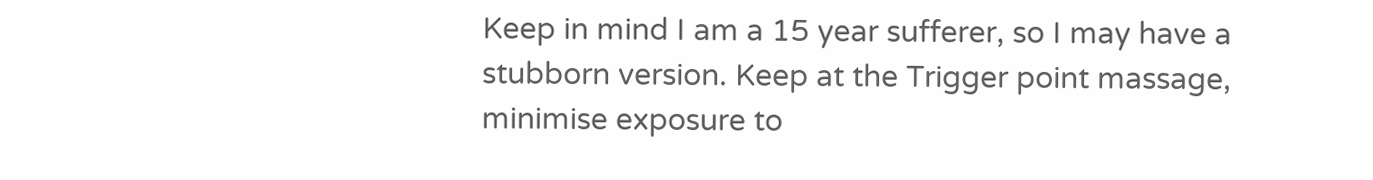Keep in mind I am a 15 year sufferer, so I may have a stubborn version. Keep at the Trigger point massage, minimise exposure to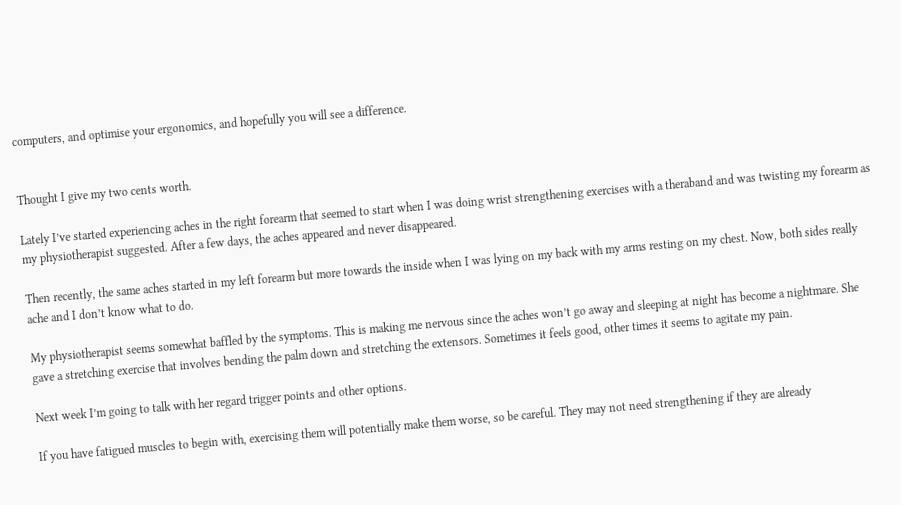computers, and optimise your ergonomics, and hopefully you will see a difference.


Thought I give my two cents worth.

Lately I’ve started experiencing aches in the right forearm that seemed to start when I was doing wrist strengthening exercises with a theraband and was twisting my forearm as my physiotherapist suggested. After a few days, the aches appeared and never disappeared.

Then recently, the same aches started in my left forearm but more towards the inside when I was lying on my back with my arms resting on my chest. Now, both sides really ache and I don’t know what to do.

My physiotherapist seems somewhat baffled by the symptoms. This is making me nervous since the aches won’t go away and sleeping at night has become a nightmare. She gave a stretching exercise that involves bending the palm down and stretching the extensors. Sometimes it feels good, other times it seems to agitate my pain.

Next week I’m going to talk with her regard trigger points and other options.

If you have fatigued muscles to begin with, exercising them will potentially make them worse, so be careful. They may not need strengthening if they are already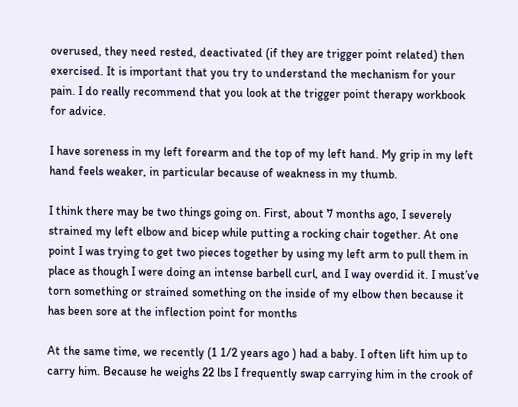overused, they need rested, deactivated (if they are trigger point related) then exercised. It is important that you try to understand the mechanism for your pain. I do really recommend that you look at the trigger point therapy workbook for advice.

I have soreness in my left forearm and the top of my left hand. My grip in my left hand feels weaker, in particular because of weakness in my thumb.

I think there may be two things going on. First, about 7 months ago, I severely strained my left elbow and bicep while putting a rocking chair together. At one point I was trying to get two pieces together by using my left arm to pull them in place as though I were doing an intense barbell curl, and I way overdid it. I must’ve torn something or strained something on the inside of my elbow then because it has been sore at the inflection point for months

At the same time, we recently (1 1/2 years ago ) had a baby. I often lift him up to carry him. Because he weighs 22 lbs I frequently swap carrying him in the crook of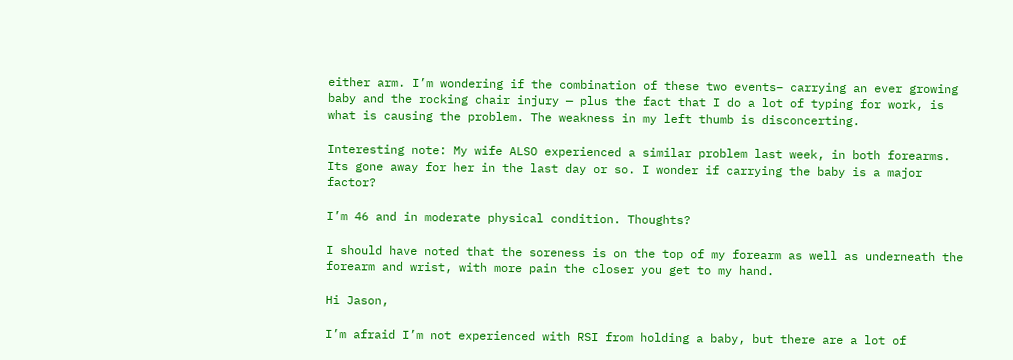either arm. I’m wondering if the combination of these two events– carrying an ever growing baby and the rocking chair injury — plus the fact that I do a lot of typing for work, is what is causing the problem. The weakness in my left thumb is disconcerting.

Interesting note: My wife ALSO experienced a similar problem last week, in both forearms. Its gone away for her in the last day or so. I wonder if carrying the baby is a major factor?

I’m 46 and in moderate physical condition. Thoughts?

I should have noted that the soreness is on the top of my forearm as well as underneath the forearm and wrist, with more pain the closer you get to my hand.

Hi Jason,

I’m afraid I’m not experienced with RSI from holding a baby, but there are a lot of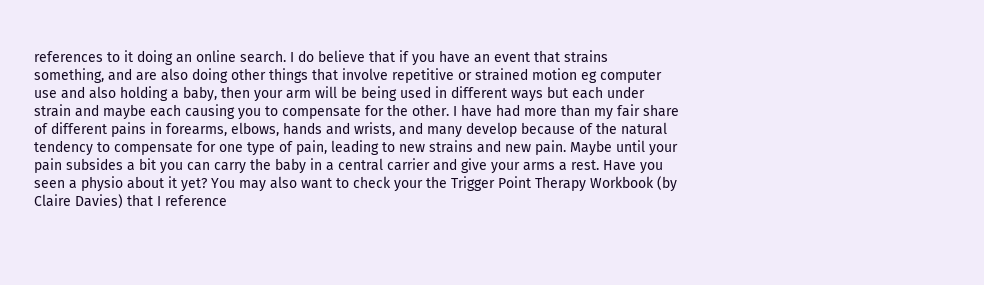references to it doing an online search. I do believe that if you have an event that strains something, and are also doing other things that involve repetitive or strained motion eg computer use and also holding a baby, then your arm will be being used in different ways but each under strain and maybe each causing you to compensate for the other. I have had more than my fair share of different pains in forearms, elbows, hands and wrists, and many develop because of the natural tendency to compensate for one type of pain, leading to new strains and new pain. Maybe until your pain subsides a bit you can carry the baby in a central carrier and give your arms a rest. Have you seen a physio about it yet? You may also want to check your the Trigger Point Therapy Workbook (by Claire Davies) that I reference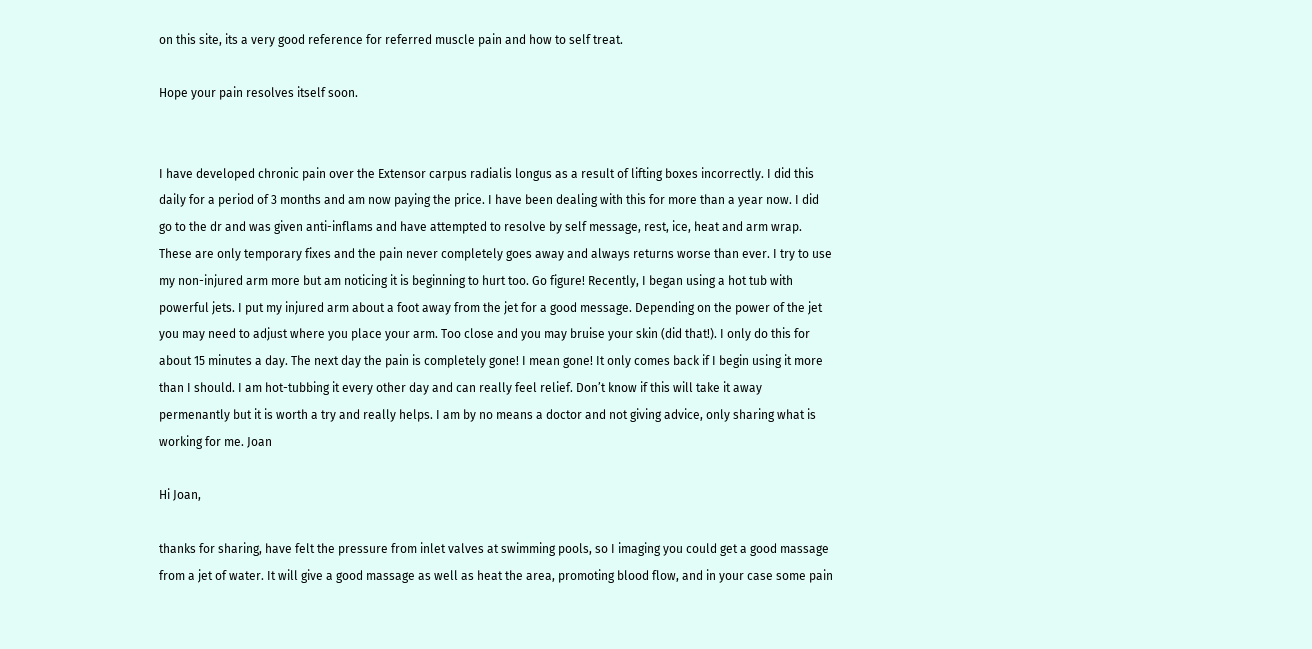on this site, its a very good reference for referred muscle pain and how to self treat.

Hope your pain resolves itself soon.


I have developed chronic pain over the Extensor carpus radialis longus as a result of lifting boxes incorrectly. I did this daily for a period of 3 months and am now paying the price. I have been dealing with this for more than a year now. I did go to the dr and was given anti-inflams and have attempted to resolve by self message, rest, ice, heat and arm wrap. These are only temporary fixes and the pain never completely goes away and always returns worse than ever. I try to use my non-injured arm more but am noticing it is beginning to hurt too. Go figure! Recently, I began using a hot tub with powerful jets. I put my injured arm about a foot away from the jet for a good message. Depending on the power of the jet you may need to adjust where you place your arm. Too close and you may bruise your skin (did that!). I only do this for about 15 minutes a day. The next day the pain is completely gone! I mean gone! It only comes back if I begin using it more than I should. I am hot-tubbing it every other day and can really feel relief. Don’t know if this will take it away permenantly but it is worth a try and really helps. I am by no means a doctor and not giving advice, only sharing what is working for me. Joan

Hi Joan,

thanks for sharing, have felt the pressure from inlet valves at swimming pools, so I imaging you could get a good massage from a jet of water. It will give a good massage as well as heat the area, promoting blood flow, and in your case some pain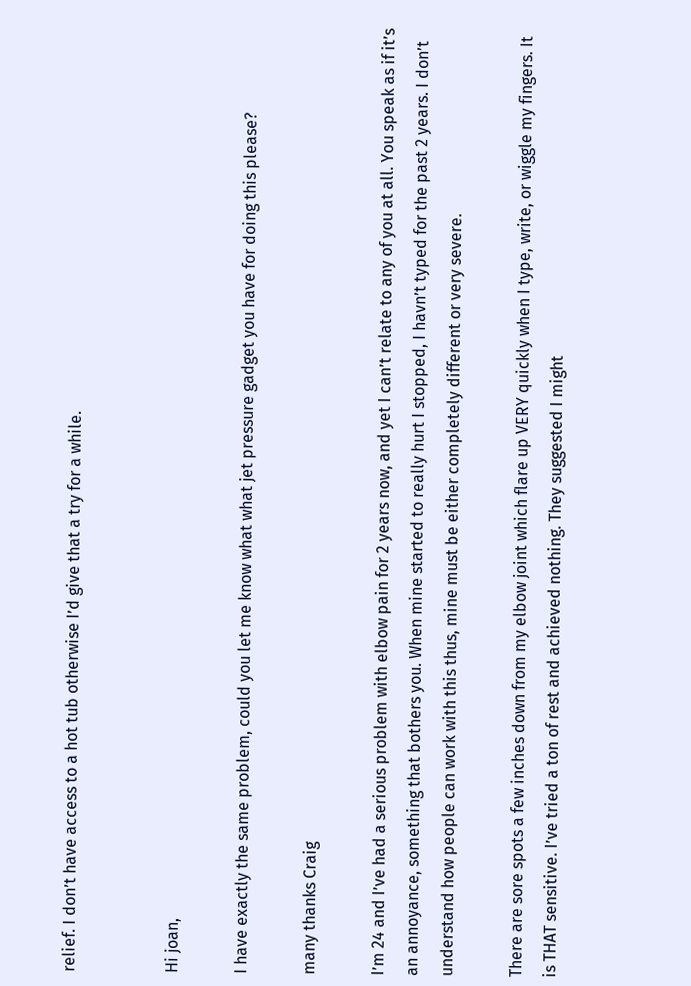relief. I don’t have access to a hot tub otherwise I’d give that a try for a while.


Hi joan,

I have exactly the same problem, could you let me know what what jet pressure gadget you have for doing this please?

many thanks Craig

I’m 24 and I’ve had a serious problem with elbow pain for 2 years now, and yet I can’t relate to any of you at all. You speak as if it’s an annoyance, something that bothers you. When mine started to really hurt I stopped, I havn’t typed for the past 2 years. I don’t understand how people can work with this thus, mine must be either completely different or very severe.

There are sore spots a few inches down from my elbow joint which flare up VERY quickly when I type, write, or wiggle my fingers. It is THAT sensitive. I’ve tried a ton of rest and achieved nothing. They suggested I might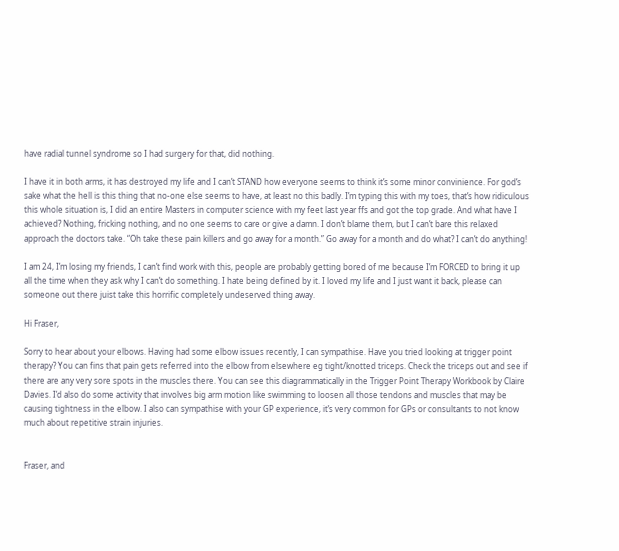have radial tunnel syndrome so I had surgery for that, did nothing.

I have it in both arms, it has destroyed my life and I can’t STAND how everyone seems to think it’s some minor convinience. For god’s sake what the hell is this thing that no-one else seems to have, at least no this badly. I’m typing this with my toes, that’s how ridiculous this whole situation is, I did an entire Masters in computer science with my feet last year ffs and got the top grade. And what have I achieved? Nothing, fricking nothing, and no one seems to care or give a damn. I don’t blame them, but I can’t bare this relaxed approach the doctors take. “Oh take these pain killers and go away for a month.” Go away for a month and do what? I can’t do anything!

I am 24, I’m losing my friends, I can’t find work with this, people are probably getting bored of me because I’m FORCED to bring it up all the time when they ask why I can’t do something. I hate being defined by it. I loved my life and I just want it back, please can someone out there juist take this horrific completely undeserved thing away.

Hi Fraser,

Sorry to hear about your elbows. Having had some elbow issues recently, I can sympathise. Have you tried looking at trigger point therapy? You can fins that pain gets referred into the elbow from elsewhere eg tight/knotted triceps. Check the triceps out and see if there are any very sore spots in the muscles there. You can see this diagrammatically in the Trigger Point Therapy Workbook by Claire Davies. I’d also do some activity that involves big arm motion like swimming to loosen all those tendons and muscles that may be causing tightness in the elbow. I also can sympathise with your GP experience, it’s very common for GPs or consultants to not know much about repetitive strain injuries.


Fraser, and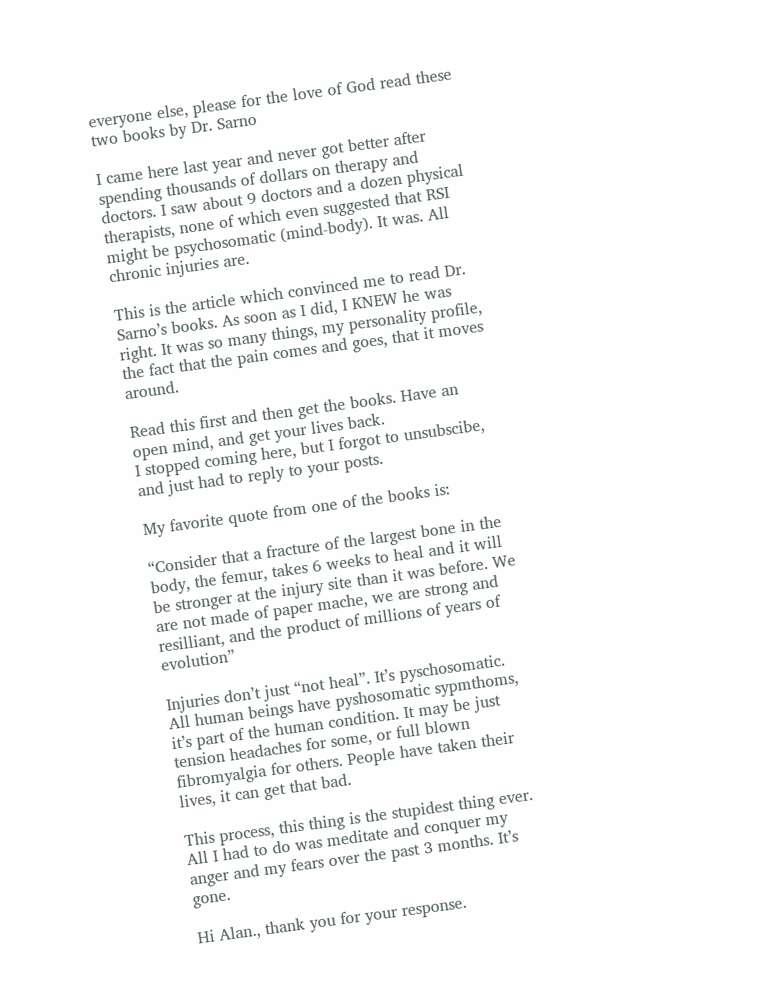everyone else, please for the love of God read these two books by Dr. Sarno

I came here last year and never got better after spending thousands of dollars on therapy and doctors. I saw about 9 doctors and a dozen physical therapists, none of which even suggested that RSI might be psychosomatic (mind-body). It was. All chronic injuries are.

This is the article which convinced me to read Dr. Sarno’s books. As soon as I did, I KNEW he was right. It was so many things, my personality profile, the fact that the pain comes and goes, that it moves around.

Read this first and then get the books. Have an open mind, and get your lives back.
I stopped coming here, but I forgot to unsubscibe, and just had to reply to your posts.

My favorite quote from one of the books is:

“Consider that a fracture of the largest bone in the body, the femur, takes 6 weeks to heal and it will be stronger at the injury site than it was before. We are not made of paper mache, we are strong and resilliant, and the product of millions of years of evolution”

Injuries don’t just “not heal”. It’s pyschosomatic. All human beings have pyshosomatic sypmthoms, it’s part of the human condition. It may be just tension headaches for some, or full blown fibromyalgia for others. People have taken their lives, it can get that bad.

This process, this thing is the stupidest thing ever. All I had to do was meditate and conquer my anger and my fears over the past 3 months. It’s gone.

Hi Alan., thank you for your response.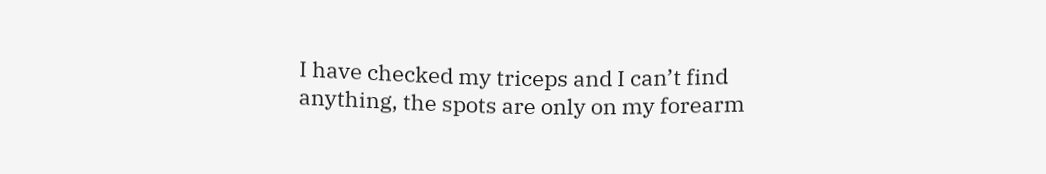I have checked my triceps and I can’t find anything, the spots are only on my forearm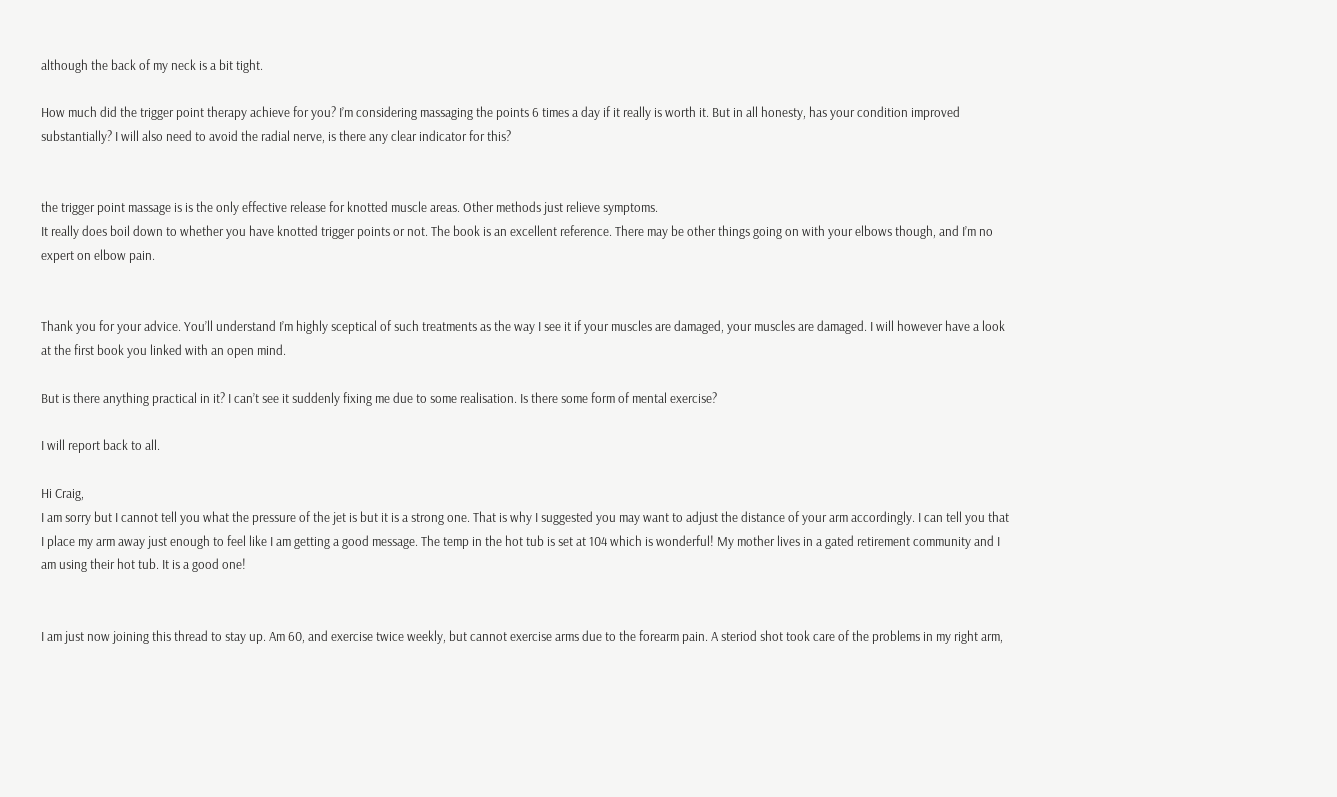although the back of my neck is a bit tight.

How much did the trigger point therapy achieve for you? I’m considering massaging the points 6 times a day if it really is worth it. But in all honesty, has your condition improved substantially? I will also need to avoid the radial nerve, is there any clear indicator for this?


the trigger point massage is is the only effective release for knotted muscle areas. Other methods just relieve symptoms.
It really does boil down to whether you have knotted trigger points or not. The book is an excellent reference. There may be other things going on with your elbows though, and I’m no expert on elbow pain.


Thank you for your advice. You’ll understand I’m highly sceptical of such treatments as the way I see it if your muscles are damaged, your muscles are damaged. I will however have a look at the first book you linked with an open mind.

But is there anything practical in it? I can’t see it suddenly fixing me due to some realisation. Is there some form of mental exercise?

I will report back to all.

Hi Craig,
I am sorry but I cannot tell you what the pressure of the jet is but it is a strong one. That is why I suggested you may want to adjust the distance of your arm accordingly. I can tell you that I place my arm away just enough to feel like I am getting a good message. The temp in the hot tub is set at 104 which is wonderful! My mother lives in a gated retirement community and I am using their hot tub. It is a good one!


I am just now joining this thread to stay up. Am 60, and exercise twice weekly, but cannot exercise arms due to the forearm pain. A steriod shot took care of the problems in my right arm,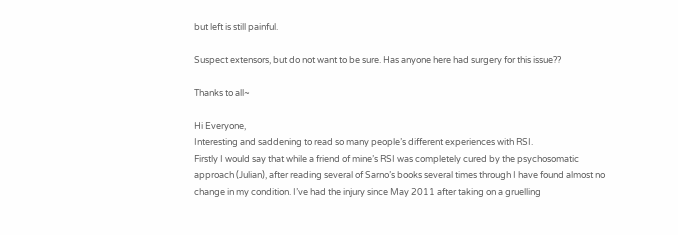but left is still painful.

Suspect extensors, but do not want to be sure. Has anyone here had surgery for this issue??

Thanks to all~

Hi Everyone,
Interesting and saddening to read so many people’s different experiences with RSI.
Firstly I would say that while a friend of mine’s RSI was completely cured by the psychosomatic approach (Julian), after reading several of Sarno’s books several times through I have found almost no change in my condition. I’ve had the injury since May 2011 after taking on a gruelling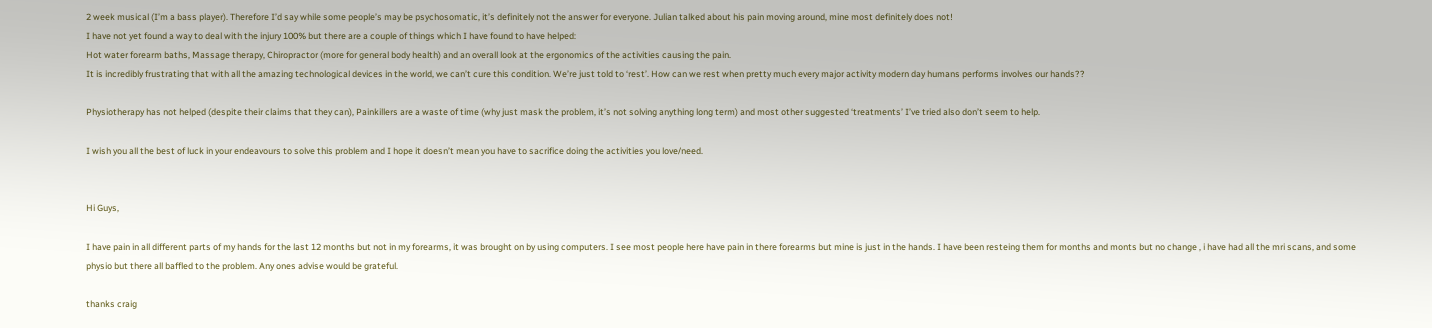2 week musical (I’m a bass player). Therefore I’d say while some people’s may be psychosomatic, it’s definitely not the answer for everyone. Julian talked about his pain moving around, mine most definitely does not!
I have not yet found a way to deal with the injury 100% but there are a couple of things which I have found to have helped:
Hot water forearm baths, Massage therapy, Chiropractor (more for general body health) and an overall look at the ergonomics of the activities causing the pain.
It is incredibly frustrating that with all the amazing technological devices in the world, we can’t cure this condition. We’re just told to ‘rest’. How can we rest when pretty much every major activity modern day humans performs involves our hands??

Physiotherapy has not helped (despite their claims that they can), Painkillers are a waste of time (why just mask the problem, it’s not solving anything long term) and most other suggested ‘treatments’ I’ve tried also don’t seem to help.

I wish you all the best of luck in your endeavours to solve this problem and I hope it doesn’t mean you have to sacrifice doing the activities you love/need.


Hi Guys,

I have pain in all different parts of my hands for the last 12 months but not in my forearms, it was brought on by using computers. I see most people here have pain in there forearms but mine is just in the hands. I have been resteing them for months and monts but no change , i have had all the mri scans, and some physio but there all baffled to the problem. Any ones advise would be grateful.

thanks craig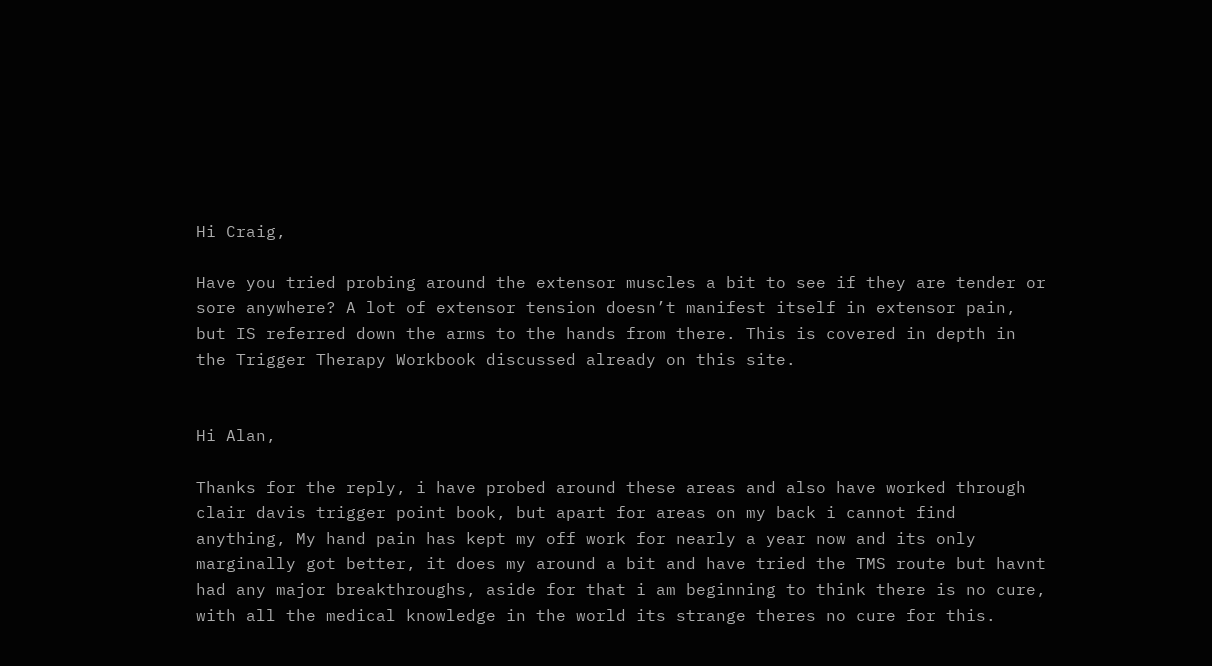Hi Craig,

Have you tried probing around the extensor muscles a bit to see if they are tender or sore anywhere? A lot of extensor tension doesn’t manifest itself in extensor pain, but IS referred down the arms to the hands from there. This is covered in depth in the Trigger Therapy Workbook discussed already on this site.


Hi Alan,

Thanks for the reply, i have probed around these areas and also have worked through clair davis trigger point book, but apart for areas on my back i cannot find anything, My hand pain has kept my off work for nearly a year now and its only marginally got better, it does my around a bit and have tried the TMS route but havnt had any major breakthroughs, aside for that i am beginning to think there is no cure, with all the medical knowledge in the world its strange theres no cure for this.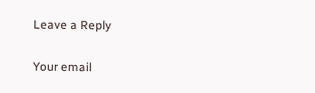Leave a Reply

Your email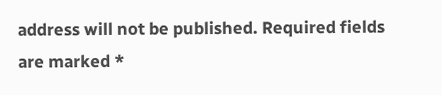address will not be published. Required fields are marked *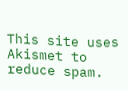This site uses Akismet to reduce spam.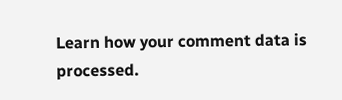Learn how your comment data is processed.